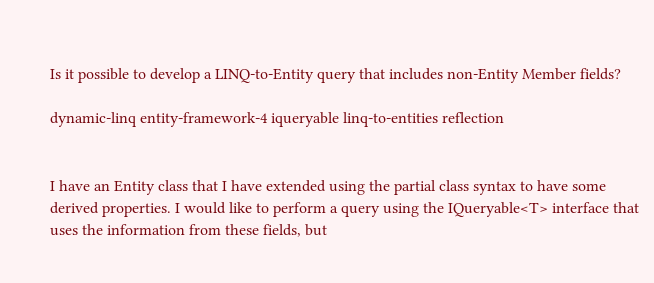Is it possible to develop a LINQ-to-Entity query that includes non-Entity Member fields?

dynamic-linq entity-framework-4 iqueryable linq-to-entities reflection


I have an Entity class that I have extended using the partial class syntax to have some derived properties. I would like to perform a query using the IQueryable<T> interface that uses the information from these fields, but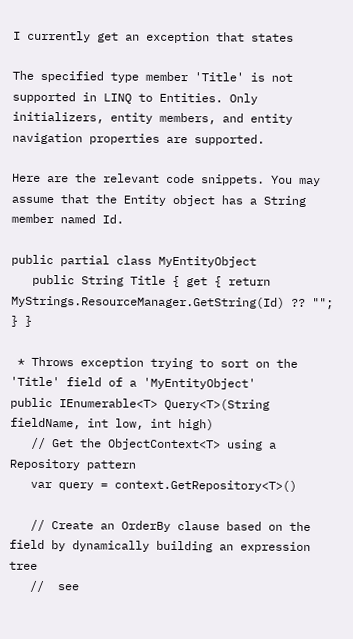I currently get an exception that states

The specified type member 'Title' is not supported in LINQ to Entities. Only initializers, entity members, and entity navigation properties are supported.

Here are the relevant code snippets. You may assume that the Entity object has a String member named Id.

public partial class MyEntityObject
   public String Title { get { return MyStrings.ResourceManager.GetString(Id) ?? ""; } }

 * Throws exception trying to sort on the 'Title' field of a 'MyEntityObject'
public IEnumerable<T> Query<T>(String fieldName, int low, int high)
   // Get the ObjectContext<T> using a Repository pattern
   var query = context.GetRepository<T>()

   // Create an OrderBy clause based on the field by dynamically building an expression tree
   //  see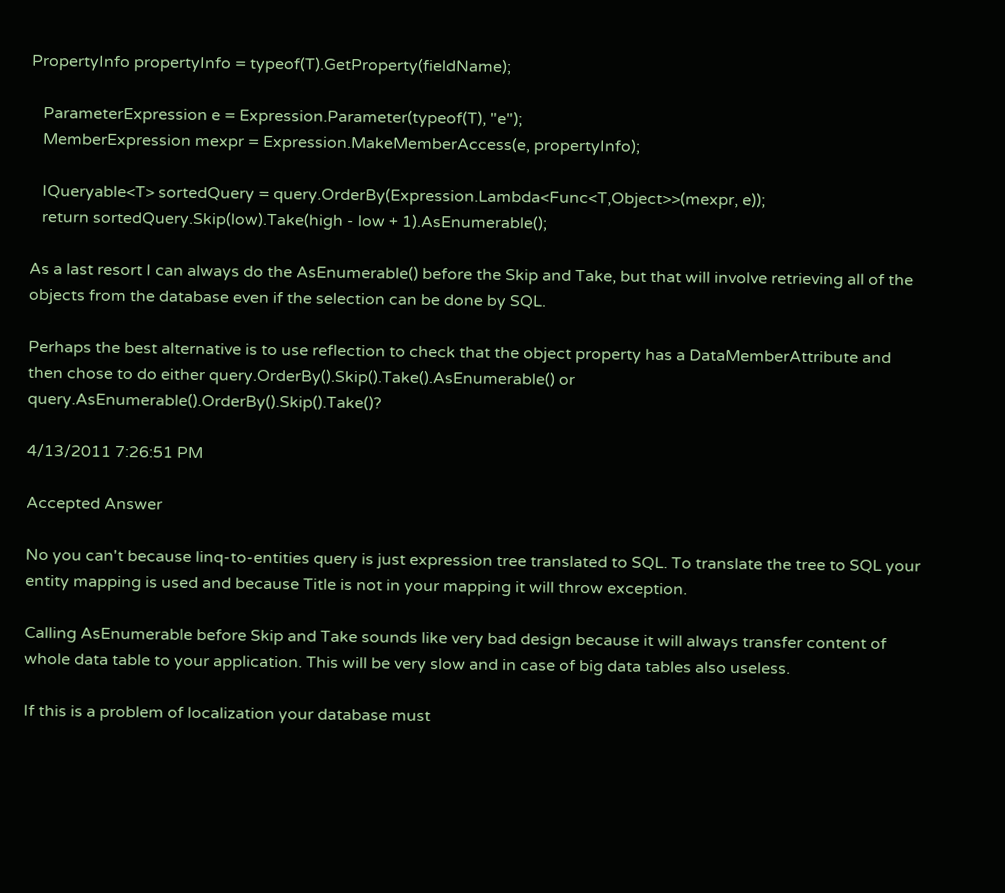PropertyInfo propertyInfo = typeof(T).GetProperty(fieldName);

   ParameterExpression e = Expression.Parameter(typeof(T), "e");
   MemberExpression mexpr = Expression.MakeMemberAccess(e, propertyInfo);

   IQueryable<T> sortedQuery = query.OrderBy(Expression.Lambda<Func<T,Object>>(mexpr, e));
   return sortedQuery.Skip(low).Take(high - low + 1).AsEnumerable();

As a last resort I can always do the AsEnumerable() before the Skip and Take, but that will involve retrieving all of the objects from the database even if the selection can be done by SQL.

Perhaps the best alternative is to use reflection to check that the object property has a DataMemberAttribute and then chose to do either query.OrderBy().Skip().Take().AsEnumerable() or query.AsEnumerable().OrderBy().Skip().Take()?

4/13/2011 7:26:51 PM

Accepted Answer

No you can't because linq-to-entities query is just expression tree translated to SQL. To translate the tree to SQL your entity mapping is used and because Title is not in your mapping it will throw exception.

Calling AsEnumerable before Skip and Take sounds like very bad design because it will always transfer content of whole data table to your application. This will be very slow and in case of big data tables also useless.

If this is a problem of localization your database must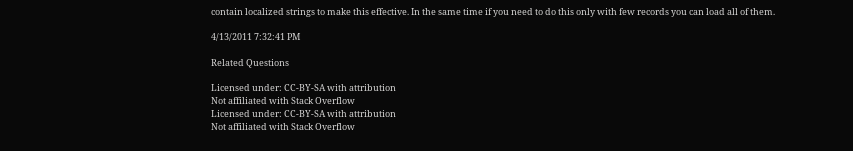contain localized strings to make this effective. In the same time if you need to do this only with few records you can load all of them.

4/13/2011 7:32:41 PM

Related Questions

Licensed under: CC-BY-SA with attribution
Not affiliated with Stack Overflow
Licensed under: CC-BY-SA with attribution
Not affiliated with Stack Overflow